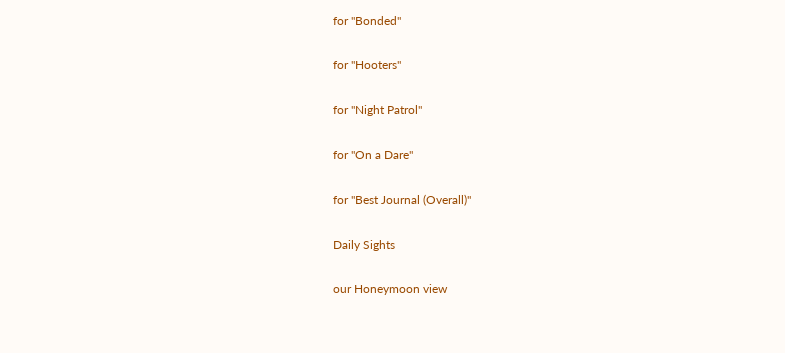for "Bonded"

for "Hooters"

for "Night Patrol"

for "On a Dare"

for "Best Journal (Overall)"

Daily Sights

our Honeymoon view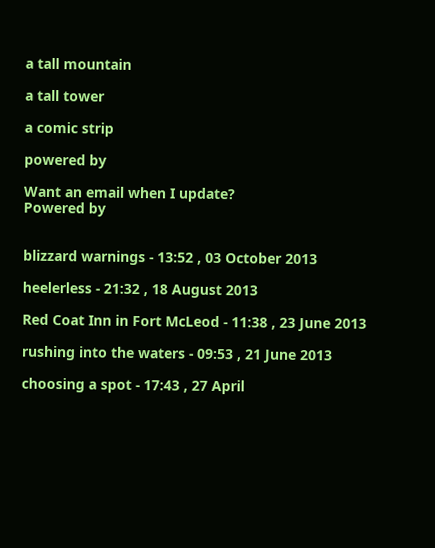a tall mountain

a tall tower

a comic strip

powered by

Want an email when I update?
Powered by


blizzard warnings - 13:52 , 03 October 2013

heelerless - 21:32 , 18 August 2013

Red Coat Inn in Fort McLeod - 11:38 , 23 June 2013

rushing into the waters - 09:53 , 21 June 2013

choosing a spot - 17:43 , 27 April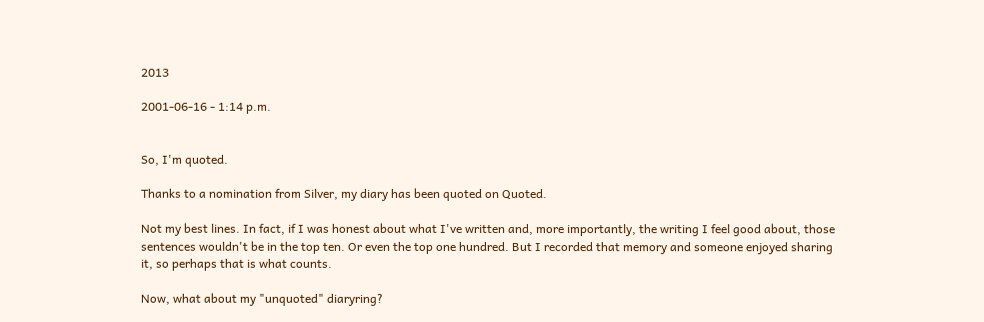2013

2001-06-16 - 1:14 p.m.


So, I'm quoted.

Thanks to a nomination from Silver, my diary has been quoted on Quoted.

Not my best lines. In fact, if I was honest about what I've written and, more importantly, the writing I feel good about, those sentences wouldn't be in the top ten. Or even the top one hundred. But I recorded that memory and someone enjoyed sharing it, so perhaps that is what counts.

Now, what about my "unquoted" diaryring?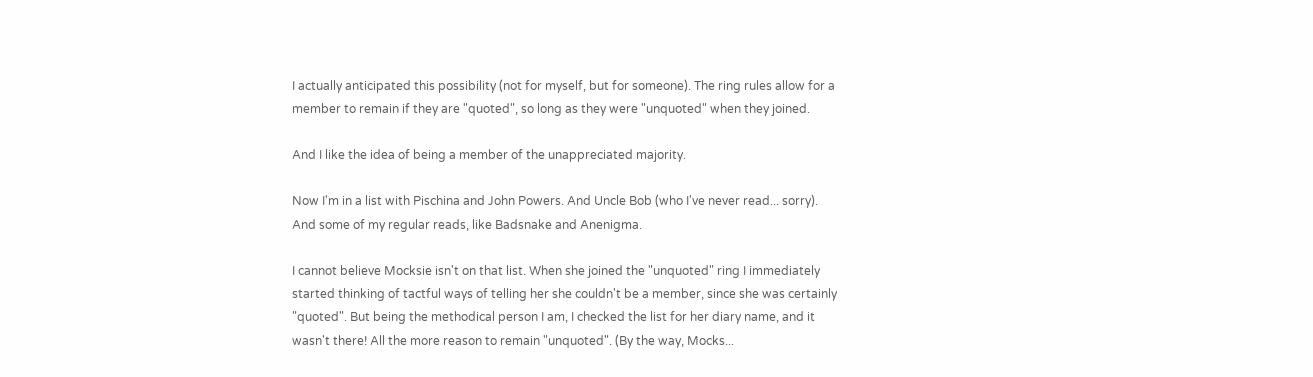I actually anticipated this possibility (not for myself, but for someone). The ring rules allow for a member to remain if they are "quoted", so long as they were "unquoted" when they joined.

And I like the idea of being a member of the unappreciated majority.

Now I'm in a list with Pischina and John Powers. And Uncle Bob (who I've never read... sorry). And some of my regular reads, like Badsnake and Anenigma.

I cannot believe Mocksie isn't on that list. When she joined the "unquoted" ring I immediately started thinking of tactful ways of telling her she couldn't be a member, since she was certainly "quoted". But being the methodical person I am, I checked the list for her diary name, and it wasn't there! All the more reason to remain "unquoted". (By the way, Mocks...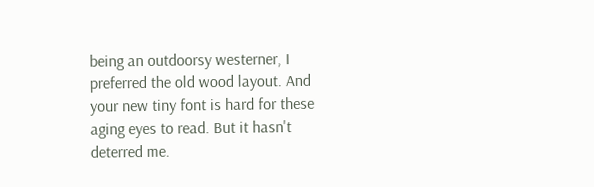being an outdoorsy westerner, I preferred the old wood layout. And your new tiny font is hard for these aging eyes to read. But it hasn't deterred me.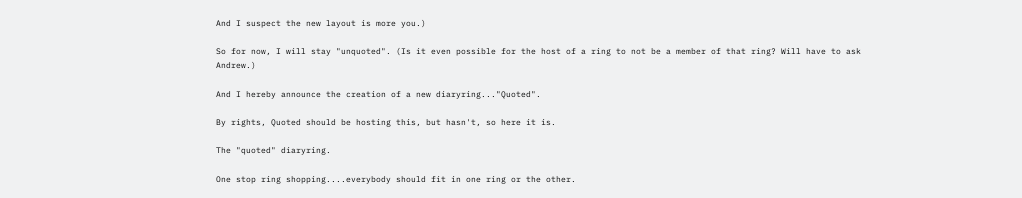And I suspect the new layout is more you.)

So for now, I will stay "unquoted". (Is it even possible for the host of a ring to not be a member of that ring? Will have to ask Andrew.)

And I hereby announce the creation of a new diaryring..."Quoted".

By rights, Quoted should be hosting this, but hasn't, so here it is.

The "quoted" diaryring.

One stop ring shopping....everybody should fit in one ring or the other.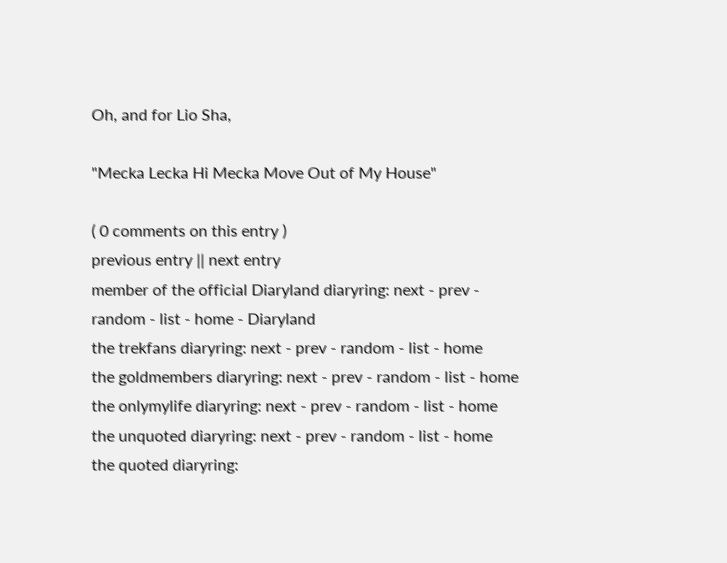Oh, and for Lio Sha,

"Mecka Lecka Hi Mecka Move Out of My House"

( 0 comments on this entry )
previous entry || next entry
member of the official Diaryland diaryring: next - prev - random - list - home - Diaryland
the trekfans diaryring: next - prev - random - list - home
the goldmembers diaryring: next - prev - random - list - home
the onlymylife diaryring: next - prev - random - list - home
the unquoted diaryring: next - prev - random - list - home
the quoted diaryring: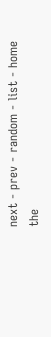next - prev - random - list - home
the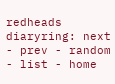redheads diaryring: next - prev - random - list - home